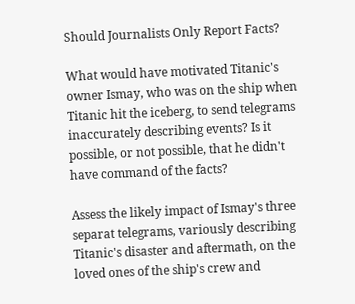Should Journalists Only Report Facts?

What would have motivated Titanic's owner Ismay, who was on the ship when Titanic hit the iceberg, to send telegrams inaccurately describing events? Is it possible, or not possible, that he didn't have command of the facts?

Assess the likely impact of Ismay's three separat telegrams, variously describing Titanic's disaster and aftermath, on the loved ones of the ship's crew and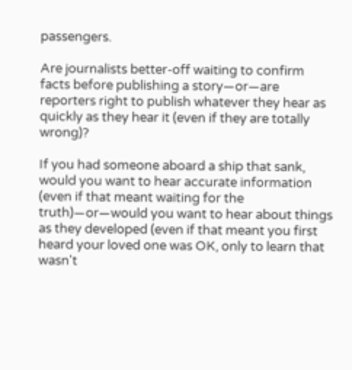passengers.

Are journalists better-off waiting to confirm facts before publishing a story—or—are reporters right to publish whatever they hear as quickly as they hear it (even if they are totally wrong)?

If you had someone aboard a ship that sank, would you want to hear accurate information (even if that meant waiting for the truth)—or—would you want to hear about things as they developed (even if that meant you first heard your loved one was OK, only to learn that wasn't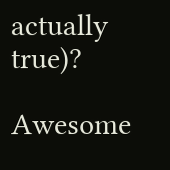actually true)?

Awesome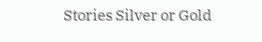Stories Silver or Gold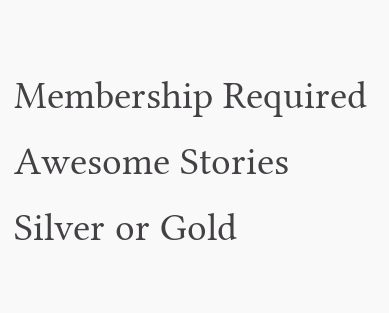Membership Required
Awesome Stories Silver or Gold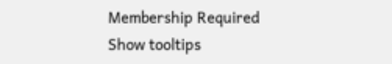Membership Required
Show tooltips